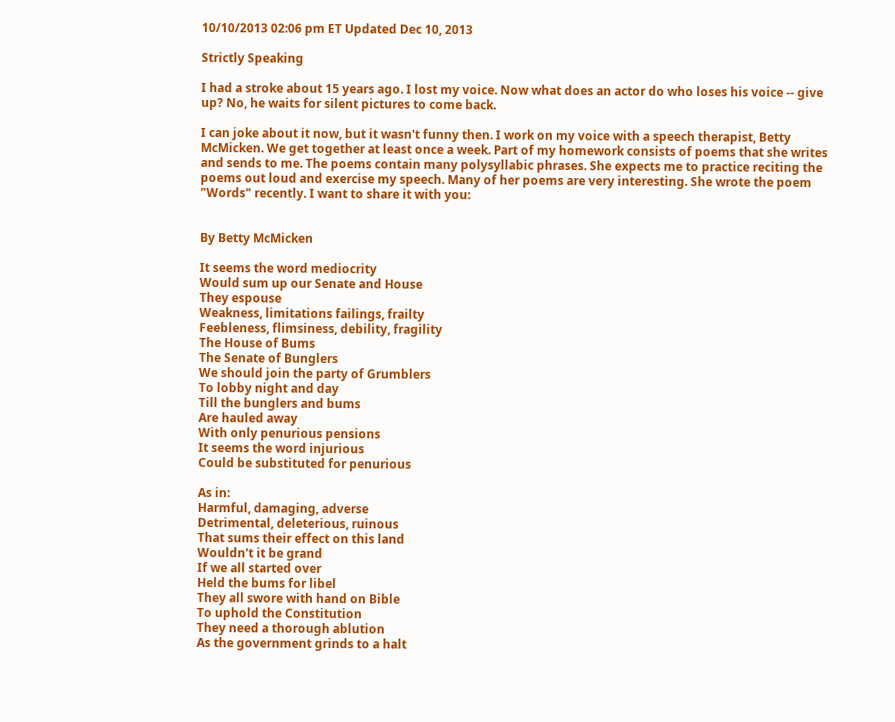10/10/2013 02:06 pm ET Updated Dec 10, 2013

Strictly Speaking

I had a stroke about 15 years ago. I lost my voice. Now what does an actor do who loses his voice -- give up? No, he waits for silent pictures to come back.

I can joke about it now, but it wasn't funny then. I work on my voice with a speech therapist, Betty McMicken. We get together at least once a week. Part of my homework consists of poems that she writes and sends to me. The poems contain many polysyllabic phrases. She expects me to practice reciting the poems out loud and exercise my speech. Many of her poems are very interesting. She wrote the poem "Words" recently. I want to share it with you:


By Betty McMicken

It seems the word mediocrity
Would sum up our Senate and House
They espouse
Weakness, limitations failings, frailty
Feebleness, flimsiness, debility, fragility
The House of Bums
The Senate of Bunglers
We should join the party of Grumblers
To lobby night and day
Till the bunglers and bums
Are hauled away
With only penurious pensions
It seems the word injurious
Could be substituted for penurious

As in:
Harmful, damaging, adverse
Detrimental, deleterious, ruinous
That sums their effect on this land
Wouldn't it be grand
If we all started over
Held the bums for libel
They all swore with hand on Bible
To uphold the Constitution
They need a thorough ablution
As the government grinds to a halt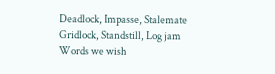Deadlock, Impasse, Stalemate
Gridlock, Standstill, Log jam
Words we wish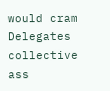would cram
Delegates collective ass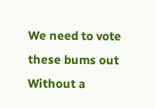We need to vote these bums out
Without a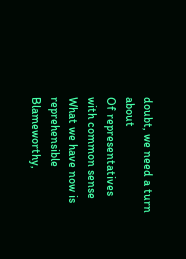doubt, we need a turn about
Of representatives with common sense
What we have now is reprehensible
Blameworthy,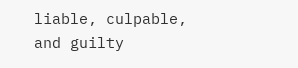liable, culpable, and guilty